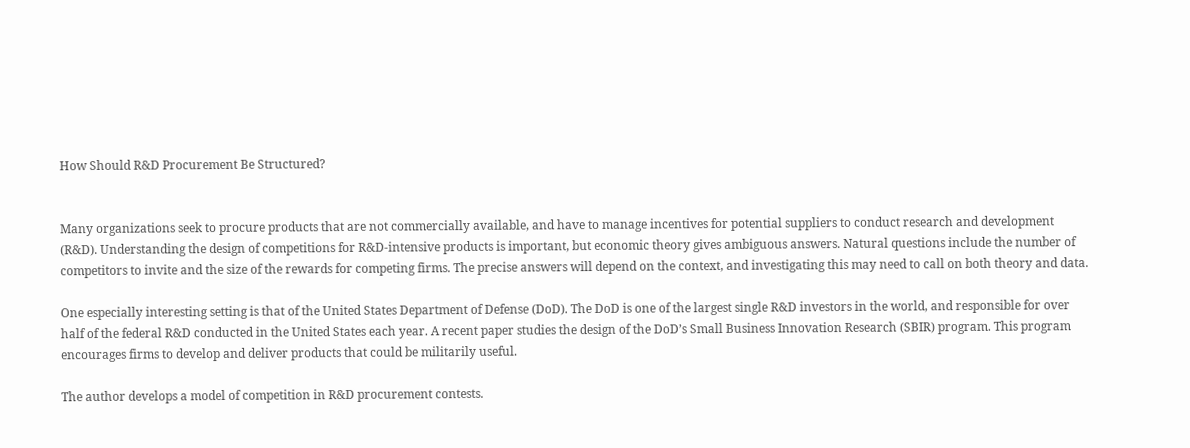How Should R&D Procurement Be Structured?


Many organizations seek to procure products that are not commercially available, and have to manage incentives for potential suppliers to conduct research and development (R&D). Understanding the design of competitions for R&D-intensive products is important, but economic theory gives ambiguous answers. Natural questions include the number of competitors to invite and the size of the rewards for competing firms. The precise answers will depend on the context, and investigating this may need to call on both theory and data.

One especially interesting setting is that of the United States Department of Defense (DoD). The DoD is one of the largest single R&D investors in the world, and responsible for over half of the federal R&D conducted in the United States each year. A recent paper studies the design of the DoD’s Small Business Innovation Research (SBIR) program. This program encourages firms to develop and deliver products that could be militarily useful.

The author develops a model of competition in R&D procurement contests.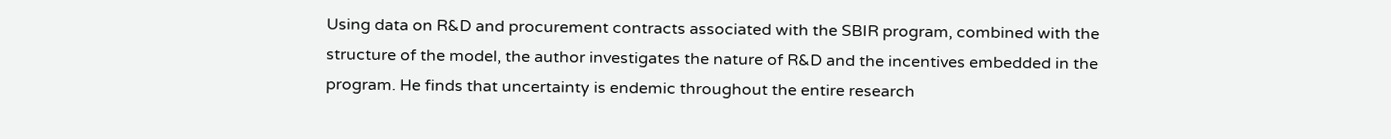Using data on R&D and procurement contracts associated with the SBIR program, combined with the structure of the model, the author investigates the nature of R&D and the incentives embedded in the program. He finds that uncertainty is endemic throughout the entire research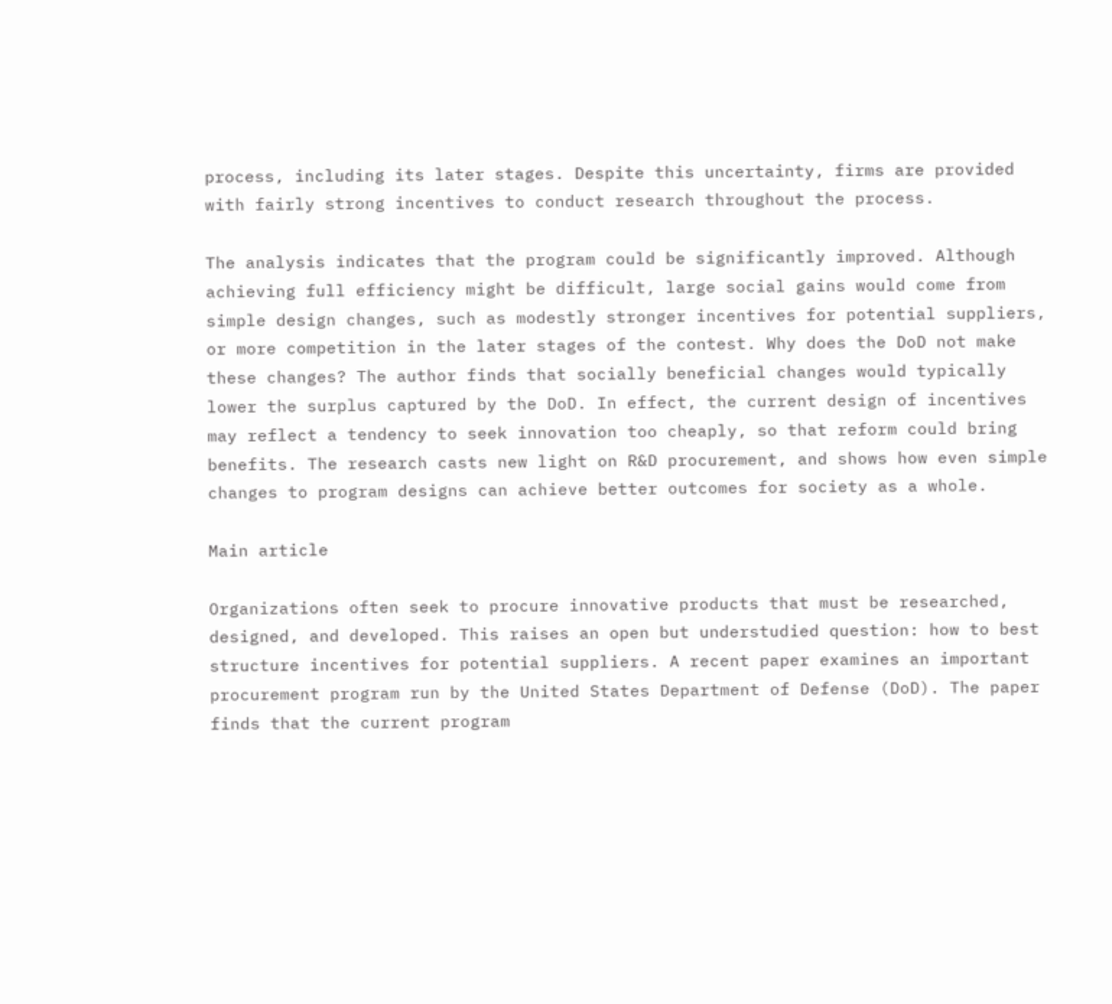process, including its later stages. Despite this uncertainty, firms are provided with fairly strong incentives to conduct research throughout the process.

The analysis indicates that the program could be significantly improved. Although achieving full efficiency might be difficult, large social gains would come from simple design changes, such as modestly stronger incentives for potential suppliers, or more competition in the later stages of the contest. Why does the DoD not make these changes? The author finds that socially beneficial changes would typically lower the surplus captured by the DoD. In effect, the current design of incentives may reflect a tendency to seek innovation too cheaply, so that reform could bring benefits. The research casts new light on R&D procurement, and shows how even simple changes to program designs can achieve better outcomes for society as a whole.

Main article

Organizations often seek to procure innovative products that must be researched, designed, and developed. This raises an open but understudied question: how to best structure incentives for potential suppliers. A recent paper examines an important procurement program run by the United States Department of Defense (DoD). The paper finds that the current program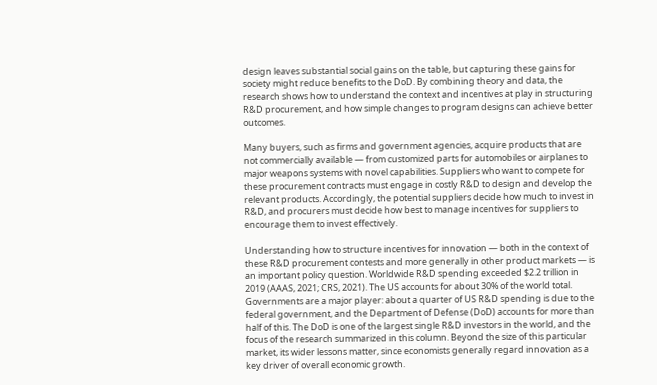design leaves substantial social gains on the table, but capturing these gains for society might reduce benefits to the DoD. By combining theory and data, the research shows how to understand the context and incentives at play in structuring R&D procurement, and how simple changes to program designs can achieve better outcomes.

Many buyers, such as firms and government agencies, acquire products that are not commercially available — from customized parts for automobiles or airplanes to major weapons systems with novel capabilities. Suppliers who want to compete for these procurement contracts must engage in costly R&D to design and develop the relevant products. Accordingly, the potential suppliers decide how much to invest in R&D, and procurers must decide how best to manage incentives for suppliers to encourage them to invest effectively.

Understanding how to structure incentives for innovation — both in the context of these R&D procurement contests and more generally in other product markets — is an important policy question. Worldwide R&D spending exceeded $2.2 trillion in 2019 (AAAS, 2021; CRS, 2021). The US accounts for about 30% of the world total. Governments are a major player: about a quarter of US R&D spending is due to the federal government, and the Department of Defense (DoD) accounts for more than half of this. The DoD is one of the largest single R&D investors in the world, and the focus of the research summarized in this column. Beyond the size of this particular market, its wider lessons matter, since economists generally regard innovation as a key driver of overall economic growth.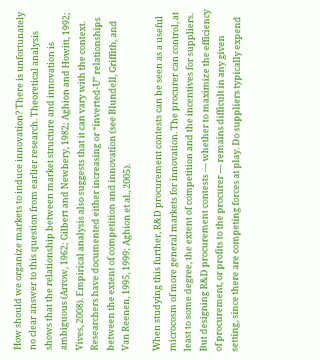How should we organize markets to induce innovation? There is unfortunately no clear answer to this question from earlier research. Theoretical analysis shows that the relationship between market structure and innovation is ambiguous (Arrow, 1962; Gilbert and Newbery, 1982; Aghion and Howitt, 1992; Vives, 2008). Empirical analysis also suggests that it can vary with the context. Researchers have documented either increasing or “inverted-U” relationships between the extent of competition and innovation (see Blundell, Griffith, and Van Reenen, 1995, 1999; Aghion et al., 2005).

When studying this further, R&D procurement contests can be seen as a useful microcosm of more general markets for innovation. The procurer can control, at least to some degree, the extent of competition and the incentives for suppliers. But designing R&D procurement contests — whether to maximize the efficiency of procurement, or profits to the procurer — remains difficult in any given setting, since there are competing forces at play. Do suppliers typically expend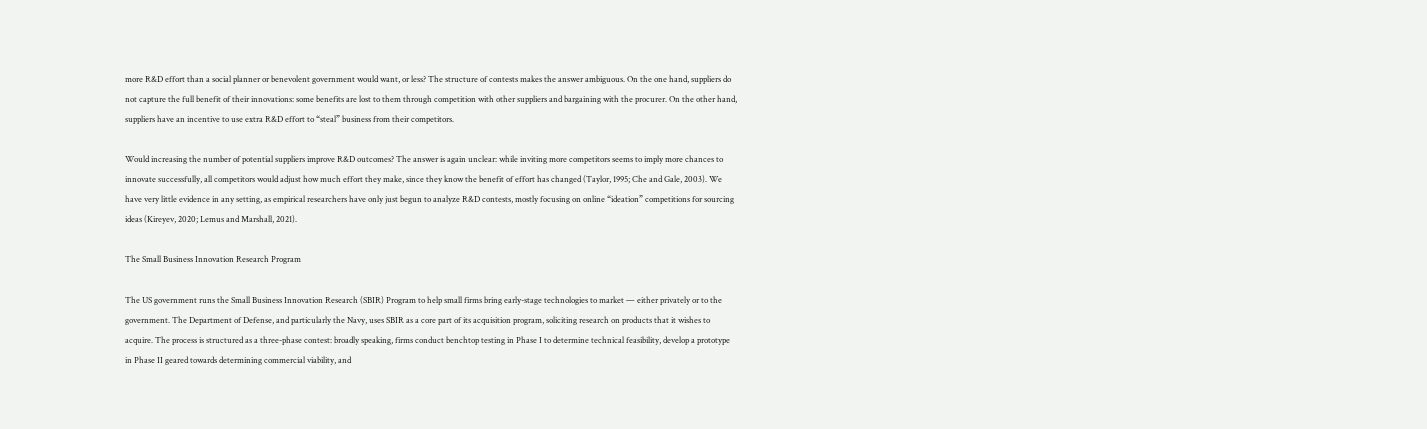more R&D effort than a social planner or benevolent government would want, or less? The structure of contests makes the answer ambiguous. On the one hand, suppliers do not capture the full benefit of their innovations: some benefits are lost to them through competition with other suppliers and bargaining with the procurer. On the other hand, suppliers have an incentive to use extra R&D effort to “steal” business from their competitors.

Would increasing the number of potential suppliers improve R&D outcomes? The answer is again unclear: while inviting more competitors seems to imply more chances to innovate successfully, all competitors would adjust how much effort they make, since they know the benefit of effort has changed (Taylor, 1995; Che and Gale, 2003). We have very little evidence in any setting, as empirical researchers have only just begun to analyze R&D contests, mostly focusing on online “ideation” competitions for sourcing ideas (Kireyev, 2020; Lemus and Marshall, 2021).

The Small Business Innovation Research Program

The US government runs the Small Business Innovation Research (SBIR) Program to help small firms bring early-stage technologies to market — either privately or to the government. The Department of Defense, and particularly the Navy, uses SBIR as a core part of its acquisition program, soliciting research on products that it wishes to acquire. The process is structured as a three-phase contest: broadly speaking, firms conduct benchtop testing in Phase I to determine technical feasibility, develop a prototype in Phase II geared towards determining commercial viability, and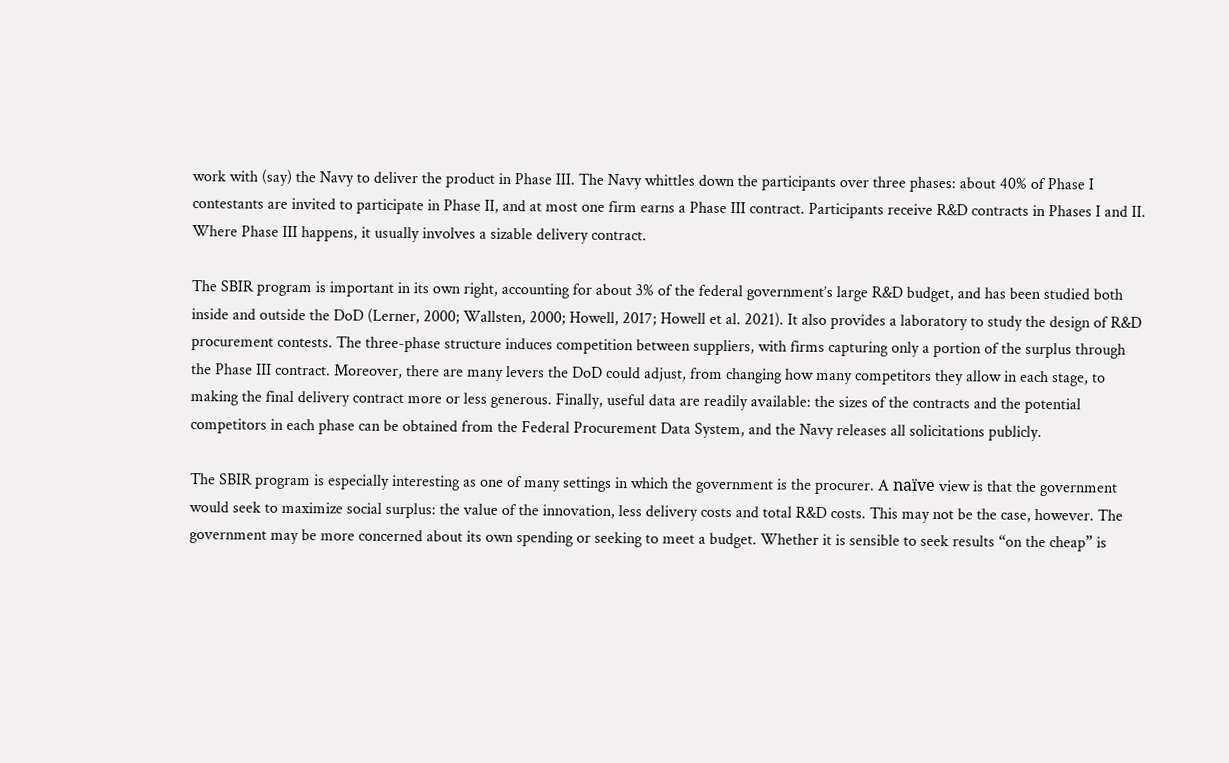work with (say) the Navy to deliver the product in Phase III. The Navy whittles down the participants over three phases: about 40% of Phase I contestants are invited to participate in Phase II, and at most one firm earns a Phase III contract. Participants receive R&D contracts in Phases I and II. Where Phase III happens, it usually involves a sizable delivery contract.

The SBIR program is important in its own right, accounting for about 3% of the federal government’s large R&D budget, and has been studied both inside and outside the DoD (Lerner, 2000; Wallsten, 2000; Howell, 2017; Howell et al. 2021). It also provides a laboratory to study the design of R&D procurement contests. The three-phase structure induces competition between suppliers, with firms capturing only a portion of the surplus through the Phase III contract. Moreover, there are many levers the DoD could adjust, from changing how many competitors they allow in each stage, to making the final delivery contract more or less generous. Finally, useful data are readily available: the sizes of the contracts and the potential competitors in each phase can be obtained from the Federal Procurement Data System, and the Navy releases all solicitations publicly.

The SBIR program is especially interesting as one of many settings in which the government is the procurer. A naïve view is that the government would seek to maximize social surplus: the value of the innovation, less delivery costs and total R&D costs. This may not be the case, however. The government may be more concerned about its own spending or seeking to meet a budget. Whether it is sensible to seek results “on the cheap” is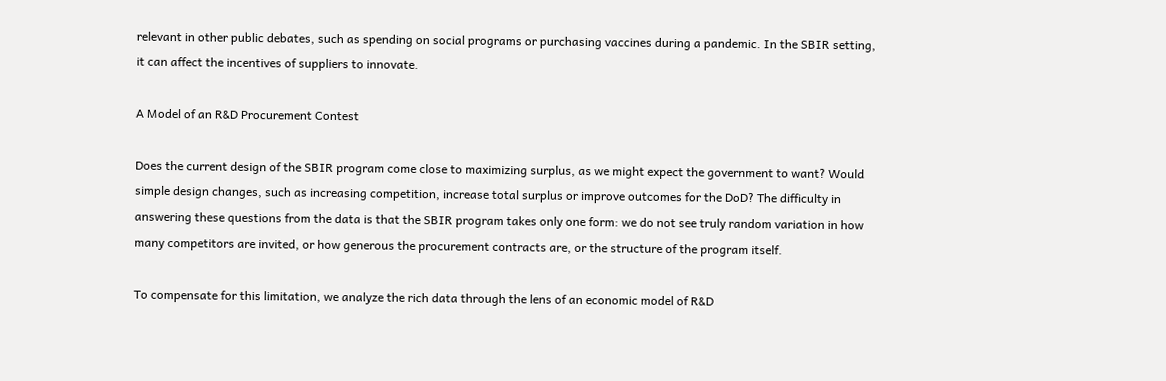relevant in other public debates, such as spending on social programs or purchasing vaccines during a pandemic. In the SBIR setting, it can affect the incentives of suppliers to innovate.

A Model of an R&D Procurement Contest

Does the current design of the SBIR program come close to maximizing surplus, as we might expect the government to want? Would simple design changes, such as increasing competition, increase total surplus or improve outcomes for the DoD? The difficulty in answering these questions from the data is that the SBIR program takes only one form: we do not see truly random variation in how many competitors are invited, or how generous the procurement contracts are, or the structure of the program itself.

To compensate for this limitation, we analyze the rich data through the lens of an economic model of R&D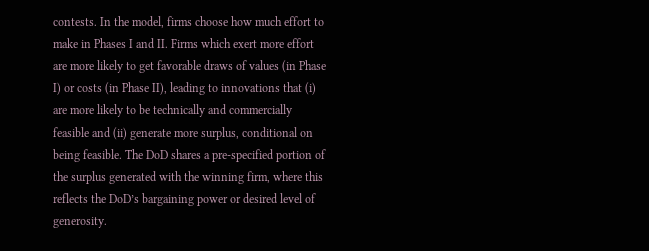contests. In the model, firms choose how much effort to make in Phases I and II. Firms which exert more effort are more likely to get favorable draws of values (in Phase I) or costs (in Phase II), leading to innovations that (i) are more likely to be technically and commercially feasible and (ii) generate more surplus, conditional on being feasible. The DoD shares a pre-specified portion of the surplus generated with the winning firm, where this reflects the DoD’s bargaining power or desired level of generosity.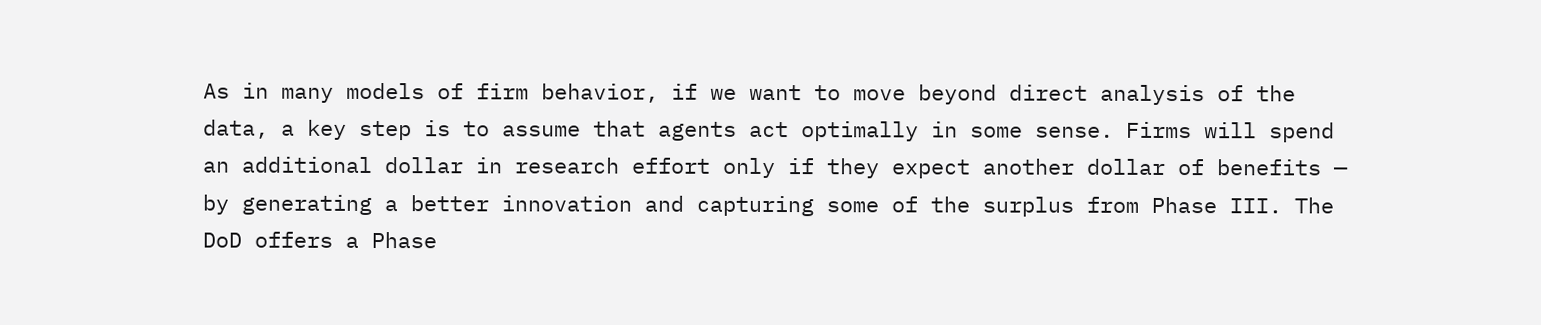As in many models of firm behavior, if we want to move beyond direct analysis of the data, a key step is to assume that agents act optimally in some sense. Firms will spend an additional dollar in research effort only if they expect another dollar of benefits — by generating a better innovation and capturing some of the surplus from Phase III. The DoD offers a Phase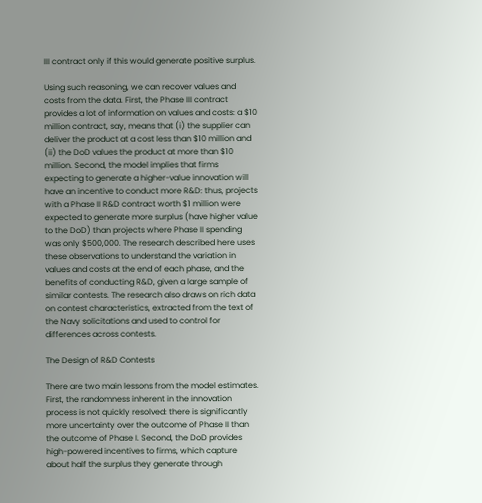III contract only if this would generate positive surplus.

Using such reasoning, we can recover values and costs from the data. First, the Phase III contract provides a lot of information on values and costs: a $10 million contract, say, means that (i) the supplier can deliver the product at a cost less than $10 million and (ii) the DoD values the product at more than $10 million. Second, the model implies that firms expecting to generate a higher-value innovation will have an incentive to conduct more R&D: thus, projects with a Phase II R&D contract worth $1 million were expected to generate more surplus (have higher value to the DoD) than projects where Phase II spending was only $500,000. The research described here uses these observations to understand the variation in values and costs at the end of each phase, and the benefits of conducting R&D, given a large sample of similar contests. The research also draws on rich data on contest characteristics, extracted from the text of the Navy solicitations and used to control for differences across contests.

The Design of R&D Contests

There are two main lessons from the model estimates. First, the randomness inherent in the innovation process is not quickly resolved: there is significantly more uncertainty over the outcome of Phase II than the outcome of Phase I. Second, the DoD provides high-powered incentives to firms, which capture about half the surplus they generate through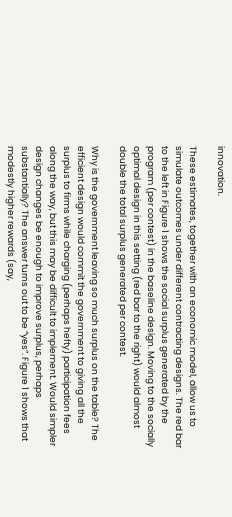innovation.

These estimates, together with an economic model, allow us to simulate outcomes under different contracting designs. The red bar to the left in Figure 1 shows the social surplus generated by the program (per contest) in the baseline design. Moving to the socially optimal design in this setting (red bar to the right) would almost double the total surplus generated per contest.

Why is the government leaving so much surplus on the table? The efficient design would commit the government to giving all the surplus to firms while charging (perhaps hefty) participation fees along the way, but this may be difficult to implement. Would simpler design changes be enough to improve surplus, perhaps substantially? The answer turns out to be “yes”. Figure 1 shows that modestly higher rewards (say,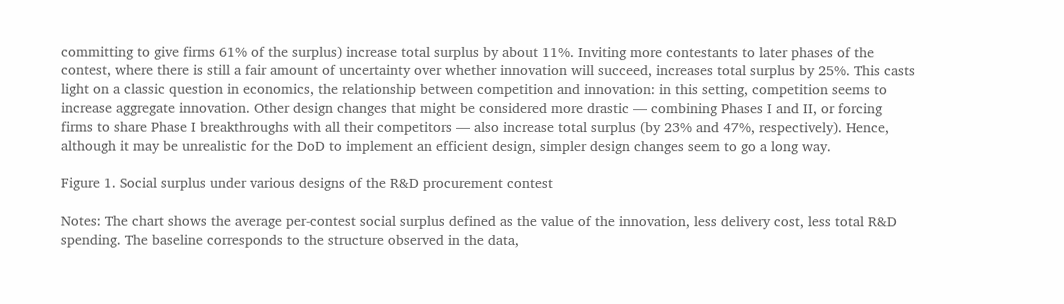committing to give firms 61% of the surplus) increase total surplus by about 11%. Inviting more contestants to later phases of the contest, where there is still a fair amount of uncertainty over whether innovation will succeed, increases total surplus by 25%. This casts light on a classic question in economics, the relationship between competition and innovation: in this setting, competition seems to increase aggregate innovation. Other design changes that might be considered more drastic — combining Phases I and II, or forcing firms to share Phase I breakthroughs with all their competitors — also increase total surplus (by 23% and 47%, respectively). Hence, although it may be unrealistic for the DoD to implement an efficient design, simpler design changes seem to go a long way.

Figure 1. Social surplus under various designs of the R&D procurement contest

Notes: The chart shows the average per-contest social surplus defined as the value of the innovation, less delivery cost, less total R&D spending. The baseline corresponds to the structure observed in the data,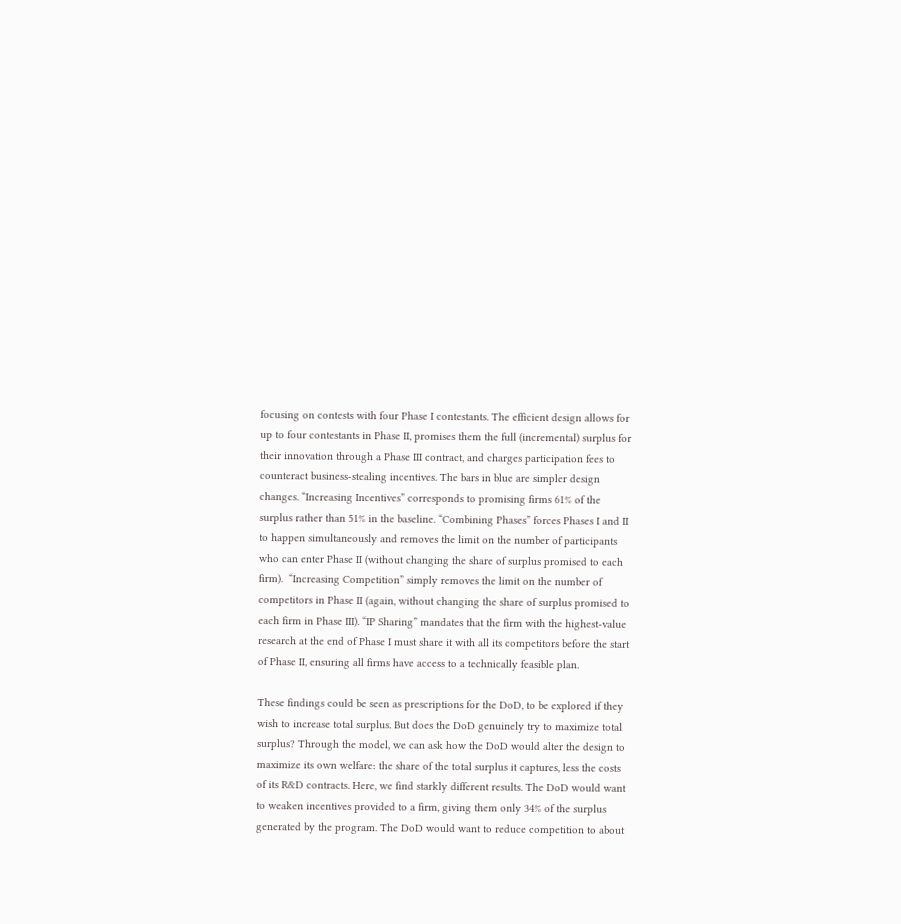focusing on contests with four Phase I contestants. The efficient design allows for up to four contestants in Phase II, promises them the full (incremental) surplus for their innovation through a Phase III contract, and charges participation fees to counteract business-stealing incentives. The bars in blue are simpler design changes. “Increasing Incentives” corresponds to promising firms 61% of the surplus rather than 51% in the baseline. “Combining Phases” forces Phases I and II to happen simultaneously and removes the limit on the number of participants who can enter Phase II (without changing the share of surplus promised to each firm).  “Increasing Competition” simply removes the limit on the number of competitors in Phase II (again, without changing the share of surplus promised to each firm in Phase III). “IP Sharing” mandates that the firm with the highest-value research at the end of Phase I must share it with all its competitors before the start of Phase II, ensuring all firms have access to a technically feasible plan.

These findings could be seen as prescriptions for the DoD, to be explored if they wish to increase total surplus. But does the DoD genuinely try to maximize total surplus? Through the model, we can ask how the DoD would alter the design to maximize its own welfare: the share of the total surplus it captures, less the costs of its R&D contracts. Here, we find starkly different results. The DoD would want to weaken incentives provided to a firm, giving them only 34% of the surplus generated by the program. The DoD would want to reduce competition to about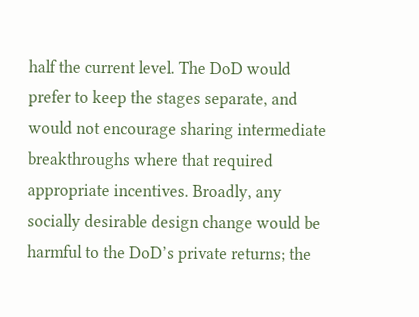half the current level. The DoD would prefer to keep the stages separate, and would not encourage sharing intermediate breakthroughs where that required appropriate incentives. Broadly, any socially desirable design change would be harmful to the DoD’s private returns; the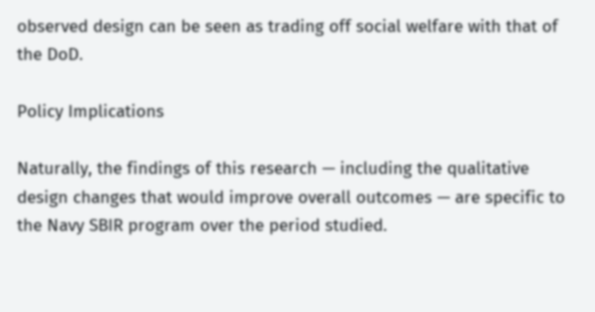observed design can be seen as trading off social welfare with that of the DoD.

Policy Implications

Naturally, the findings of this research — including the qualitative design changes that would improve overall outcomes — are specific to the Navy SBIR program over the period studied.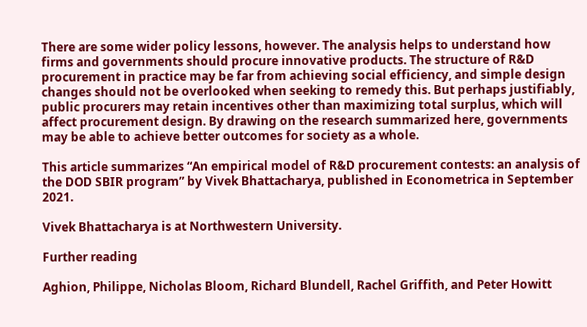There are some wider policy lessons, however. The analysis helps to understand how firms and governments should procure innovative products. The structure of R&D procurement in practice may be far from achieving social efficiency, and simple design changes should not be overlooked when seeking to remedy this. But perhaps justifiably, public procurers may retain incentives other than maximizing total surplus, which will affect procurement design. By drawing on the research summarized here, governments may be able to achieve better outcomes for society as a whole.

This article summarizes “An empirical model of R&D procurement contests: an analysis of the DOD SBIR program” by Vivek Bhattacharya, published in Econometrica in September 2021.

Vivek Bhattacharya is at Northwestern University.

Further reading

Aghion, Philippe, Nicholas Bloom, Richard Blundell, Rachel Griffith, and Peter Howitt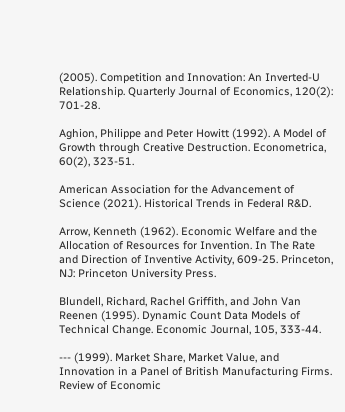(2005). Competition and Innovation: An Inverted-U Relationship. Quarterly Journal of Economics, 120(2): 701-28.

Aghion, Philippe and Peter Howitt (1992). A Model of Growth through Creative Destruction. Econometrica, 60(2), 323-51.

American Association for the Advancement of Science (2021). Historical Trends in Federal R&D.

Arrow, Kenneth (1962). Economic Welfare and the Allocation of Resources for Invention. In The Rate and Direction of Inventive Activity, 609-25. Princeton, NJ: Princeton University Press.

Blundell, Richard, Rachel Griffith, and John Van Reenen (1995). Dynamic Count Data Models of Technical Change. Economic Journal, 105, 333-44.

--- (1999). Market Share, Market Value, and Innovation in a Panel of British Manufacturing Firms. Review of Economic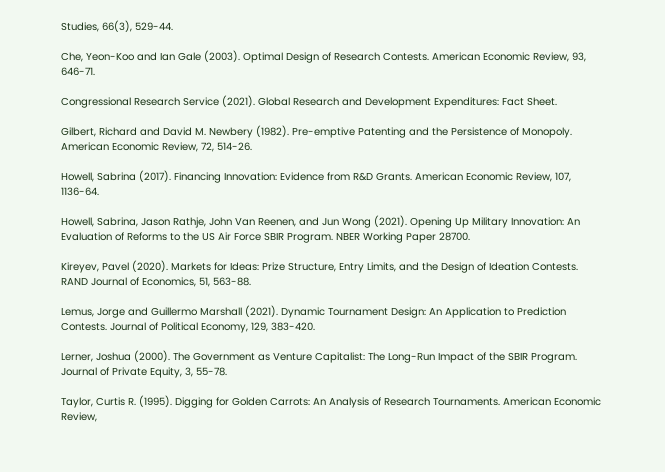Studies, 66(3), 529-44.

Che, Yeon-Koo and Ian Gale (2003). Optimal Design of Research Contests. American Economic Review, 93, 646-71.

Congressional Research Service (2021). Global Research and Development Expenditures: Fact Sheet.

Gilbert, Richard and David M. Newbery (1982). Pre-emptive Patenting and the Persistence of Monopoly. American Economic Review, 72, 514-26.

Howell, Sabrina (2017). Financing Innovation: Evidence from R&D Grants. American Economic Review, 107, 1136-64.

Howell, Sabrina, Jason Rathje, John Van Reenen, and Jun Wong (2021). Opening Up Military Innovation: An Evaluation of Reforms to the US Air Force SBIR Program. NBER Working Paper 28700.

Kireyev, Pavel (2020). Markets for Ideas: Prize Structure, Entry Limits, and the Design of Ideation Contests. RAND Journal of Economics, 51, 563-88.

Lemus, Jorge and Guillermo Marshall (2021). Dynamic Tournament Design: An Application to Prediction Contests. Journal of Political Economy, 129, 383-420.

Lerner, Joshua (2000). The Government as Venture Capitalist: The Long-Run Impact of the SBIR Program. Journal of Private Equity, 3, 55-78.

Taylor, Curtis R. (1995). Digging for Golden Carrots: An Analysis of Research Tournaments. American Economic Review,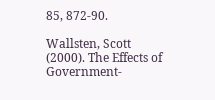85, 872-90.

Wallsten, Scott (2000). The Effects of Government-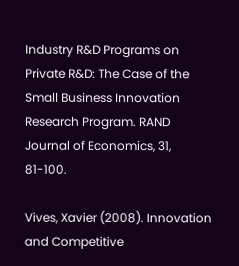Industry R&D Programs on Private R&D: The Case of the Small Business Innovation Research Program. RAND Journal of Economics, 31, 81-100.

Vives, Xavier (2008). Innovation and Competitive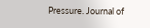Pressure. Journal of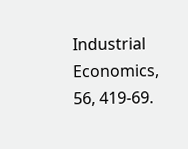Industrial Economics, 56, 419-69.